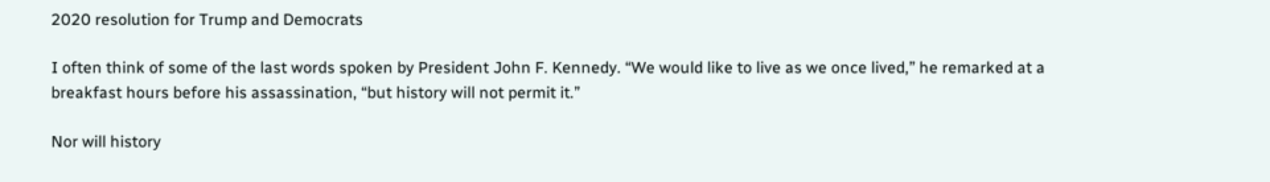2020 resolution for Trump and Democrats

I often think of some of the last words spoken by President John F. Kennedy. “We would like to live as we once lived,” he remarked at a breakfast hours before his assassination, “but history will not permit it.”

Nor will history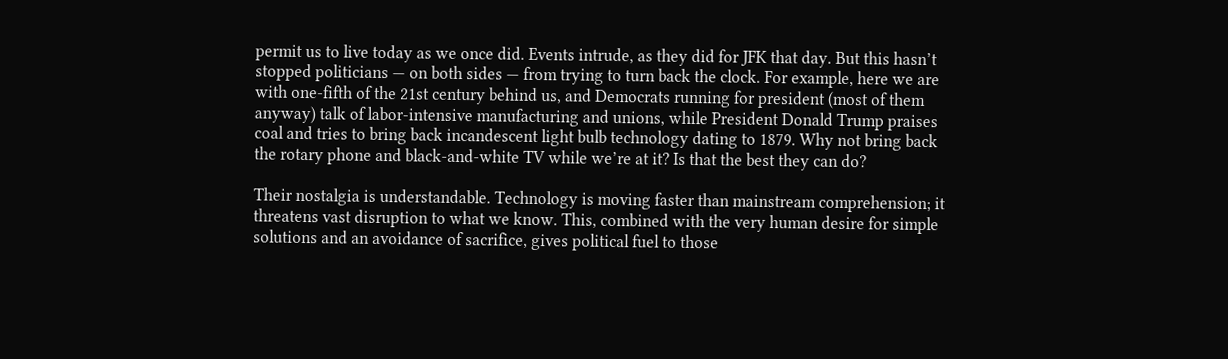permit us to live today as we once did. Events intrude, as they did for JFK that day. But this hasn’t stopped politicians — on both sides — from trying to turn back the clock. For example, here we are with one-fifth of the 21st century behind us, and Democrats running for president (most of them anyway) talk of labor-intensive manufacturing and unions, while President Donald Trump praises coal and tries to bring back incandescent light bulb technology dating to 1879. Why not bring back the rotary phone and black-and-white TV while we’re at it? Is that the best they can do?

Their nostalgia is understandable. Technology is moving faster than mainstream comprehension; it threatens vast disruption to what we know. This, combined with the very human desire for simple solutions and an avoidance of sacrifice, gives political fuel to those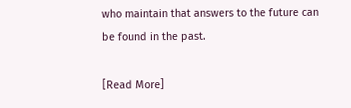who maintain that answers to the future can be found in the past.

[Read More]